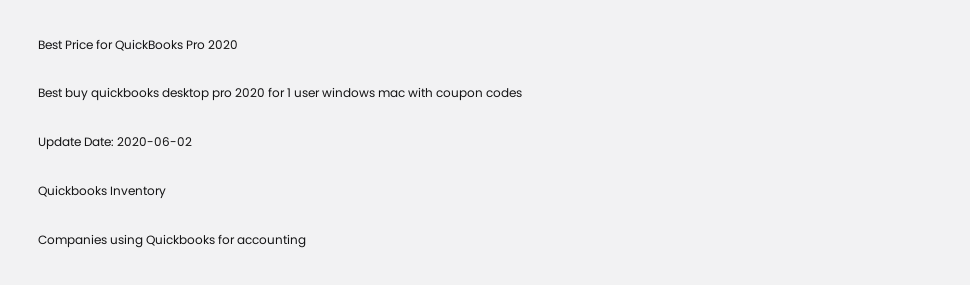Best Price for QuickBooks Pro 2020

Best buy quickbooks desktop pro 2020 for 1 user windows mac with coupon codes

Update Date: 2020-06-02

Quickbooks Inventory

Companies using Quickbooks for accounting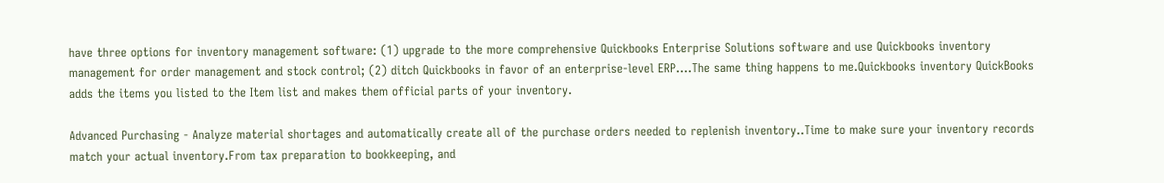have three options for inventory management software: (1) upgrade to the more comprehensive Quickbooks Enterprise Solutions software and use Quickbooks inventory management for order management and stock control; (2) ditch Quickbooks in favor of an enterprise-level ERP....The same thing happens to me.Quickbooks inventory QuickBooks adds the items you listed to the Item list and makes them official parts of your inventory.

Advanced Purchasing - Analyze material shortages and automatically create all of the purchase orders needed to replenish inventory..Time to make sure your inventory records match your actual inventory.From tax preparation to bookkeeping, and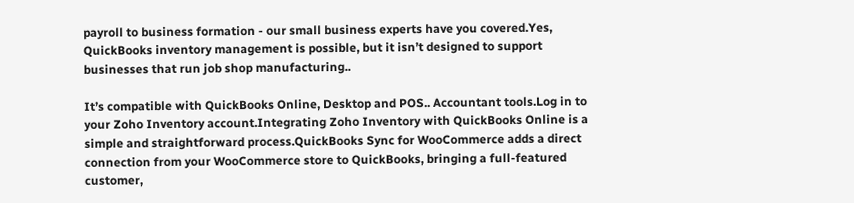payroll to business formation - our small business experts have you covered.Yes, QuickBooks inventory management is possible, but it isn’t designed to support businesses that run job shop manufacturing..

It’s compatible with QuickBooks Online, Desktop and POS.. Accountant tools.Log in to your Zoho Inventory account.Integrating Zoho Inventory with QuickBooks Online is a simple and straightforward process.QuickBooks Sync for WooCommerce adds a direct connection from your WooCommerce store to QuickBooks, bringing a full-featured customer,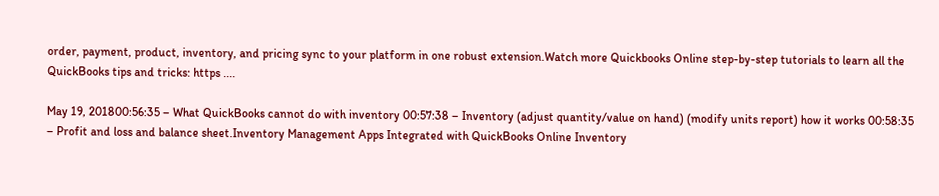order, payment, product, inventory, and pricing sync to your platform in one robust extension.Watch more Quickbooks Online step-by-step tutorials to learn all the QuickBooks tips and tricks: https ....

May 19, 201800:56:35 – What QuickBooks cannot do with inventory 00:57:38 – Inventory (adjust quantity/value on hand) (modify units report) how it works 00:58:35 – Profit and loss and balance sheet.Inventory Management Apps Integrated with QuickBooks Online Inventory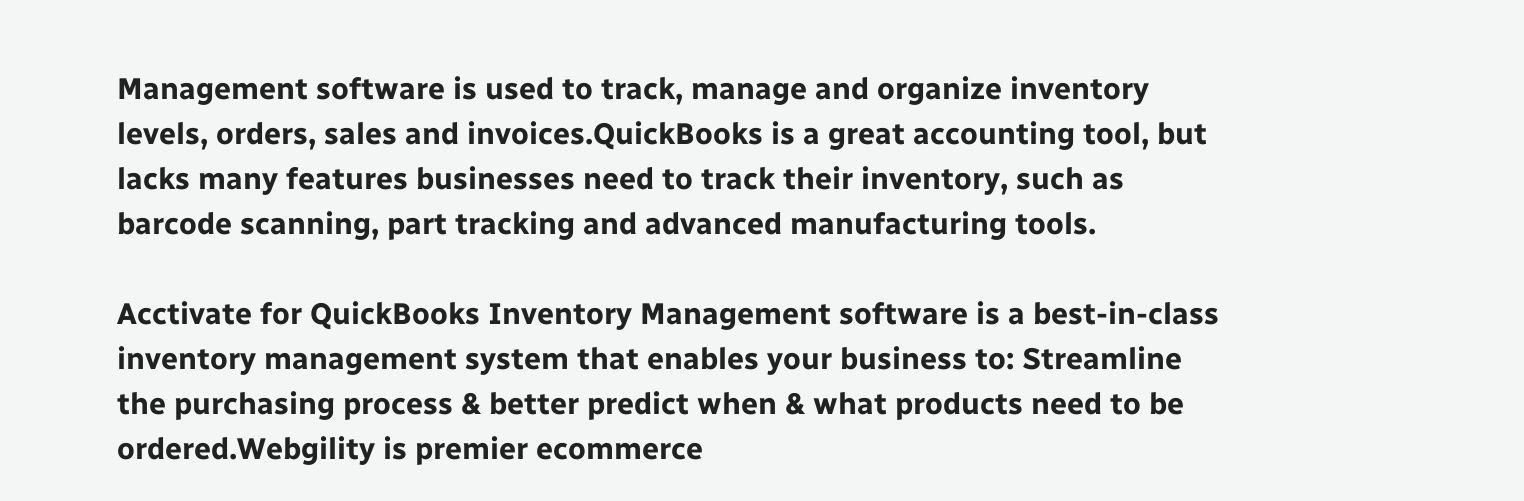Management software is used to track, manage and organize inventory levels, orders, sales and invoices.QuickBooks is a great accounting tool, but lacks many features businesses need to track their inventory, such as barcode scanning, part tracking and advanced manufacturing tools.

Acctivate for QuickBooks Inventory Management software is a best-in-class inventory management system that enables your business to: Streamline the purchasing process & better predict when & what products need to be ordered.Webgility is premier ecommerce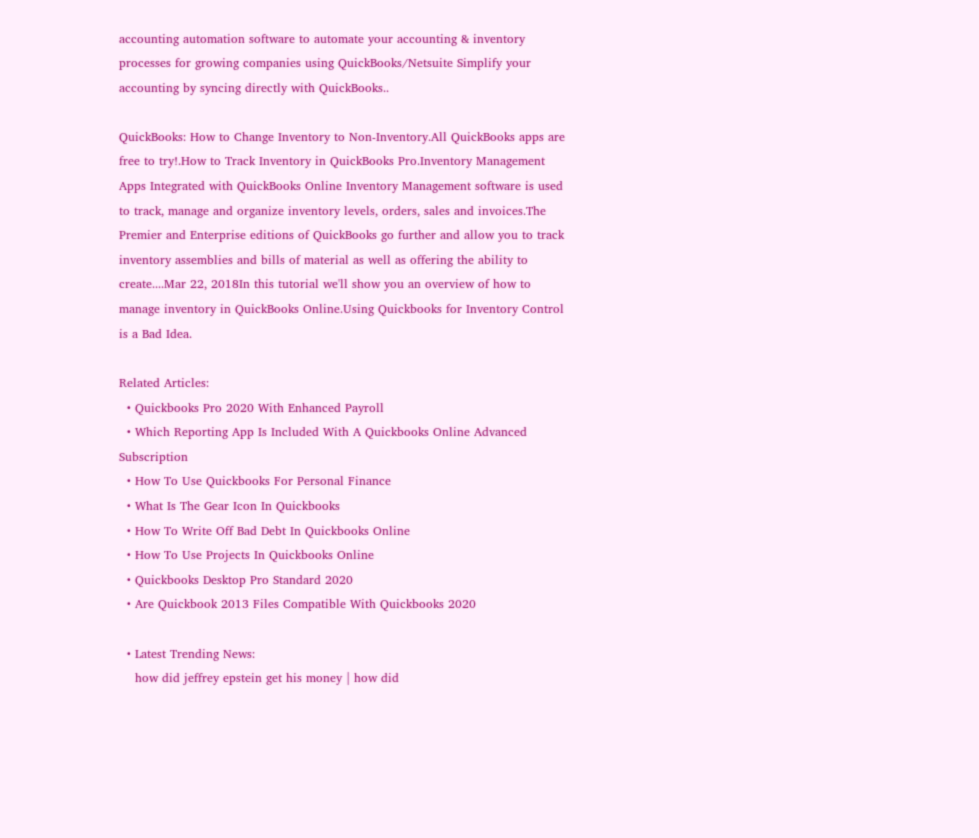accounting automation software to automate your accounting & inventory processes for growing companies using QuickBooks/Netsuite Simplify your accounting by syncing directly with QuickBooks..

QuickBooks: How to Change Inventory to Non-Inventory.All QuickBooks apps are free to try!.How to Track Inventory in QuickBooks Pro.Inventory Management Apps Integrated with QuickBooks Online Inventory Management software is used to track, manage and organize inventory levels, orders, sales and invoices.The Premier and Enterprise editions of QuickBooks go further and allow you to track inventory assemblies and bills of material as well as offering the ability to create....Mar 22, 2018In this tutorial we'll show you an overview of how to manage inventory in QuickBooks Online.Using Quickbooks for Inventory Control is a Bad Idea.

Related Articles:
  • Quickbooks Pro 2020 With Enhanced Payroll
  • Which Reporting App Is Included With A Quickbooks Online Advanced Subscription
  • How To Use Quickbooks For Personal Finance
  • What Is The Gear Icon In Quickbooks
  • How To Write Off Bad Debt In Quickbooks Online
  • How To Use Projects In Quickbooks Online
  • Quickbooks Desktop Pro Standard 2020
  • Are Quickbook 2013 Files Compatible With Quickbooks 2020

  • Latest Trending News:
    how did jeffrey epstein get his money | how did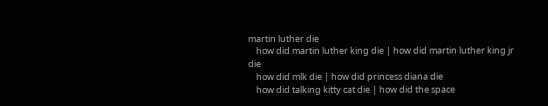martin luther die
    how did martin luther king die | how did martin luther king jr die
    how did mlk die | how did princess diana die
    how did talking kitty cat die | how did the space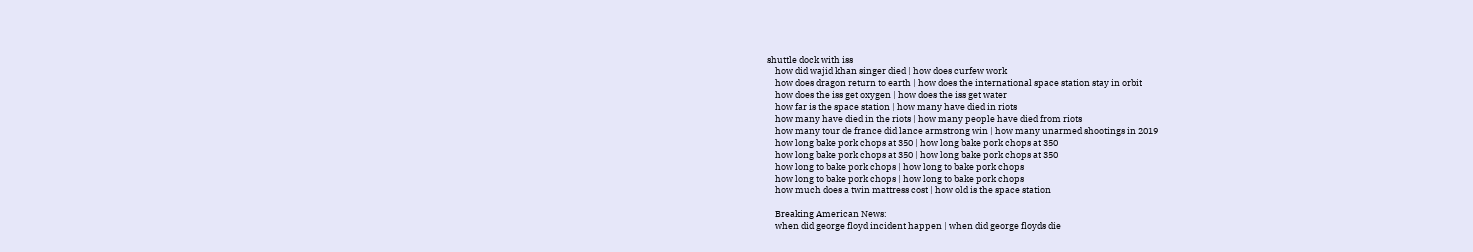shuttle dock with iss
    how did wajid khan singer died | how does curfew work
    how does dragon return to earth | how does the international space station stay in orbit
    how does the iss get oxygen | how does the iss get water
    how far is the space station | how many have died in riots
    how many have died in the riots | how many people have died from riots
    how many tour de france did lance armstrong win | how many unarmed shootings in 2019
    how long bake pork chops at 350 | how long bake pork chops at 350
    how long bake pork chops at 350 | how long bake pork chops at 350
    how long to bake pork chops | how long to bake pork chops
    how long to bake pork chops | how long to bake pork chops
    how much does a twin mattress cost | how old is the space station

    Breaking American News:
    when did george floyd incident happen | when did george floyds die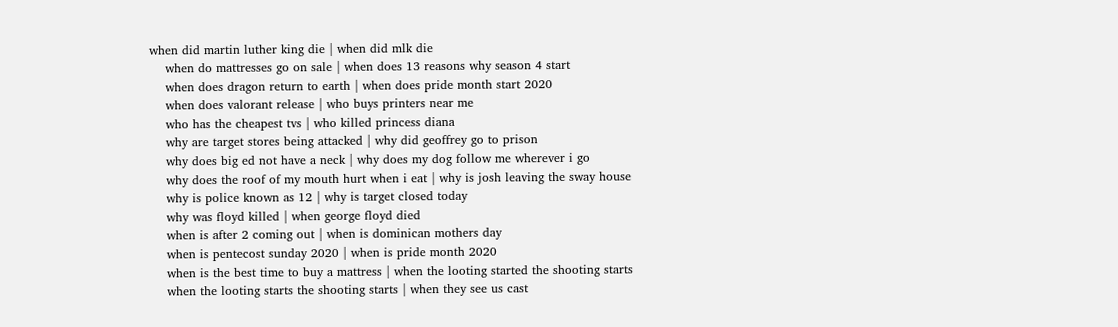when did martin luther king die | when did mlk die
    when do mattresses go on sale | when does 13 reasons why season 4 start
    when does dragon return to earth | when does pride month start 2020
    when does valorant release | who buys printers near me
    who has the cheapest tvs | who killed princess diana
    why are target stores being attacked | why did geoffrey go to prison
    why does big ed not have a neck | why does my dog follow me wherever i go
    why does the roof of my mouth hurt when i eat | why is josh leaving the sway house
    why is police known as 12 | why is target closed today
    why was floyd killed | when george floyd died
    when is after 2 coming out | when is dominican mothers day
    when is pentecost sunday 2020 | when is pride month 2020
    when is the best time to buy a mattress | when the looting started the shooting starts
    when the looting starts the shooting starts | when they see us cast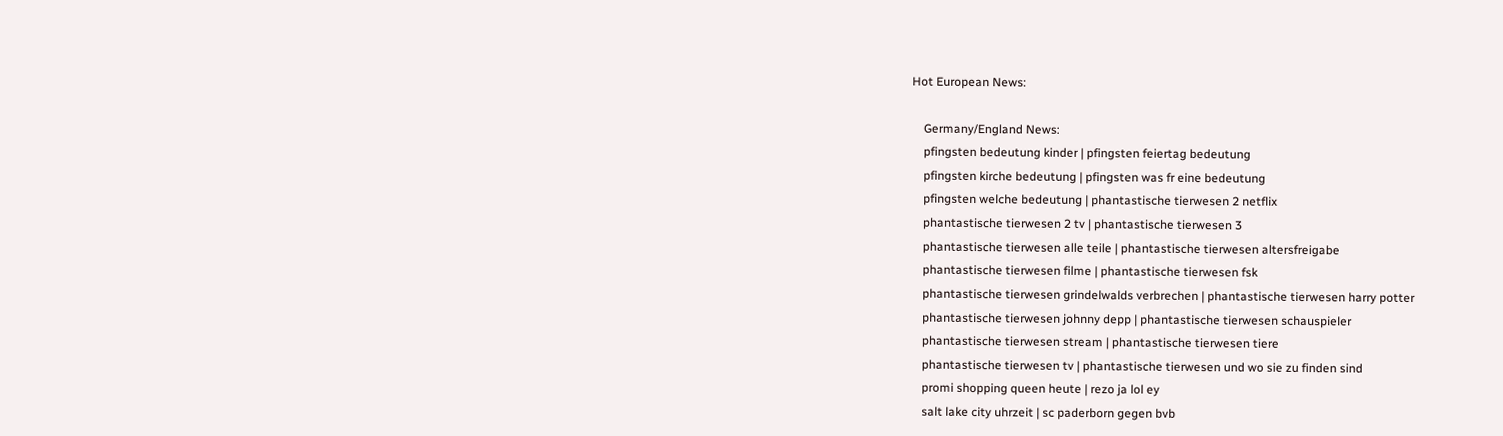Hot European News:

    Germany/England News:
    pfingsten bedeutung kinder | pfingsten feiertag bedeutung
    pfingsten kirche bedeutung | pfingsten was fr eine bedeutung
    pfingsten welche bedeutung | phantastische tierwesen 2 netflix
    phantastische tierwesen 2 tv | phantastische tierwesen 3
    phantastische tierwesen alle teile | phantastische tierwesen altersfreigabe
    phantastische tierwesen filme | phantastische tierwesen fsk
    phantastische tierwesen grindelwalds verbrechen | phantastische tierwesen harry potter
    phantastische tierwesen johnny depp | phantastische tierwesen schauspieler
    phantastische tierwesen stream | phantastische tierwesen tiere
    phantastische tierwesen tv | phantastische tierwesen und wo sie zu finden sind
    promi shopping queen heute | rezo ja lol ey
    salt lake city uhrzeit | sc paderborn gegen bvb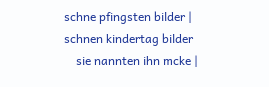schne pfingsten bilder | schnen kindertag bilder
    sie nannten ihn mcke |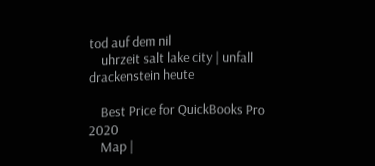tod auf dem nil
    uhrzeit salt lake city | unfall drackenstein heute

    Best Price for QuickBooks Pro 2020
    Map |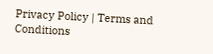Privacy Policy | Terms and Conditions